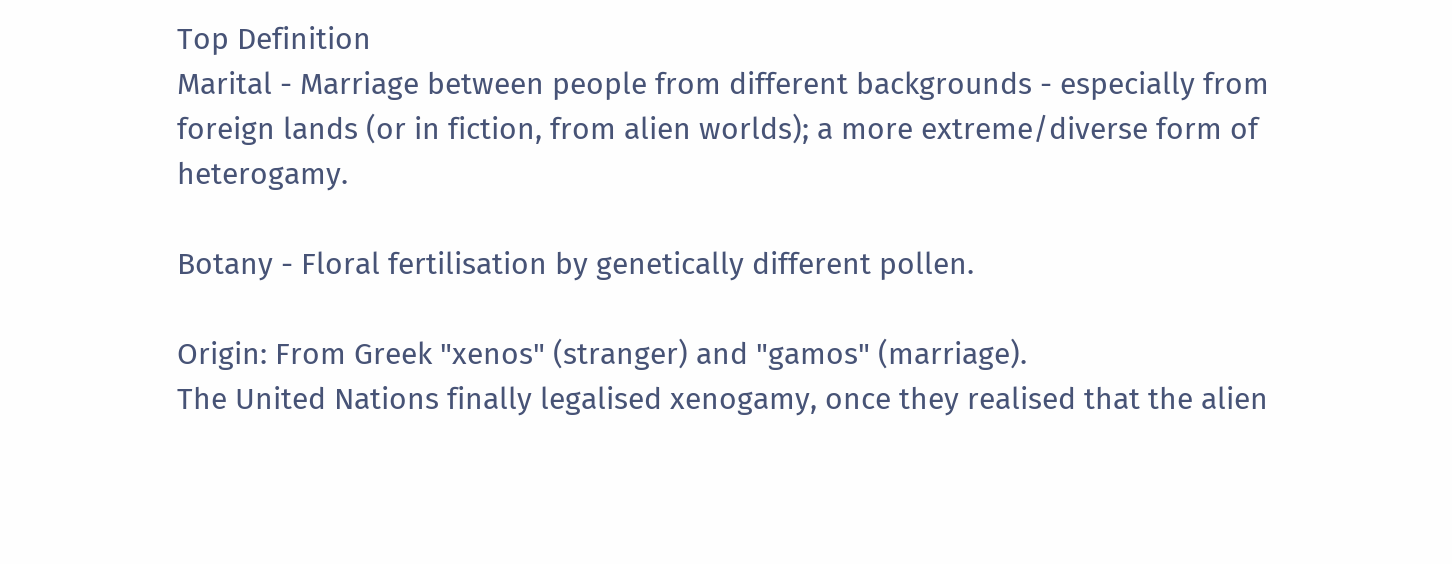Top Definition
Marital - Marriage between people from different backgrounds - especially from foreign lands (or in fiction, from alien worlds); a more extreme/diverse form of heterogamy.

Botany - Floral fertilisation by genetically different pollen.

Origin: From Greek "xenos" (stranger) and "gamos" (marriage).
The United Nations finally legalised xenogamy, once they realised that the alien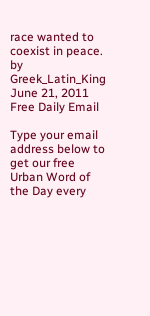race wanted to coexist in peace.
by Greek_Latin_King June 21, 2011
Free Daily Email

Type your email address below to get our free Urban Word of the Day every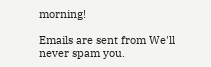morning!

Emails are sent from We'll never spam you.